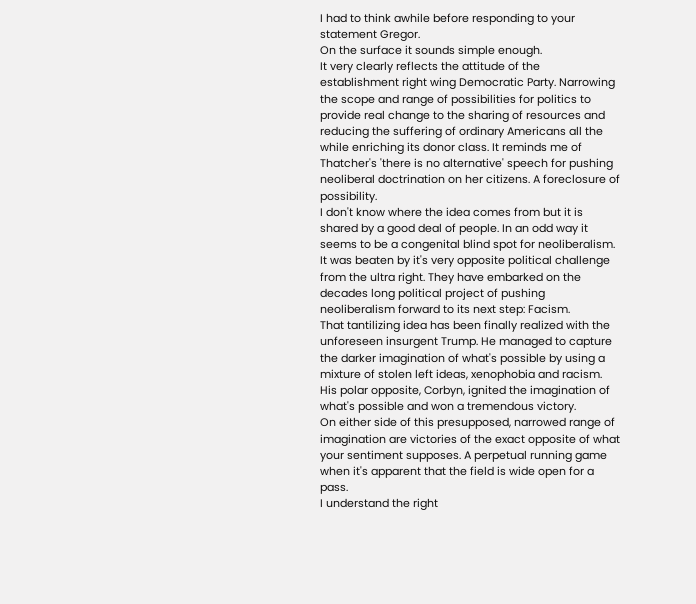I had to think awhile before responding to your statement Gregor.
On the surface it sounds simple enough.
It very clearly reflects the attitude of the establishment right wing Democratic Party. Narrowing the scope and range of possibilities for politics to provide real change to the sharing of resources and reducing the suffering of ordinary Americans all the while enriching its donor class. It reminds me of Thatcher's 'there is no alternative' speech for pushing neoliberal doctrination on her citizens. A foreclosure of possibility.
I don't know where the idea comes from but it is shared by a good deal of people. In an odd way it seems to be a congenital blind spot for neoliberalism. It was beaten by it's very opposite political challenge from the ultra right. They have embarked on the decades long political project of pushing neoliberalism forward to its next step: Facism.
That tantilizing idea has been finally realized with the unforeseen insurgent Trump. He managed to capture the darker imagination of what's possible by using a mixture of stolen left ideas, xenophobia and racism.
His polar opposite, Corbyn, ignited the imagination of what's possible and won a tremendous victory.
On either side of this presupposed, narrowed range of imagination are victories of the exact opposite of what your sentiment supposes. A perpetual running game when it's apparent that the field is wide open for a pass.
I understand the right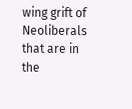wing grift of Neoliberals that are in the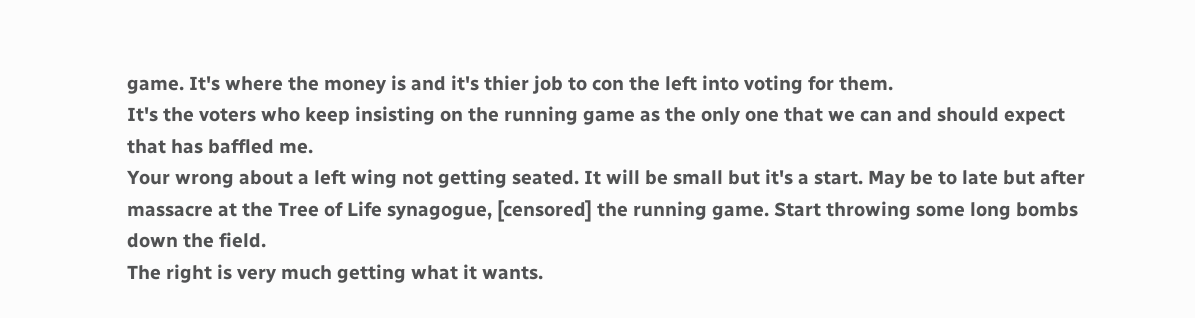game. It's where the money is and it's thier job to con the left into voting for them.
It's the voters who keep insisting on the running game as the only one that we can and should expect that has baffled me.
Your wrong about a left wing not getting seated. It will be small but it's a start. May be to late but after massacre at the Tree of Life synagogue, [censored] the running game. Start throwing some long bombs down the field.
The right is very much getting what it wants.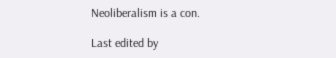Neoliberalism is a con.

Last edited by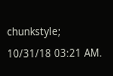chunkstyle; 10/31/18 03:21 AM.